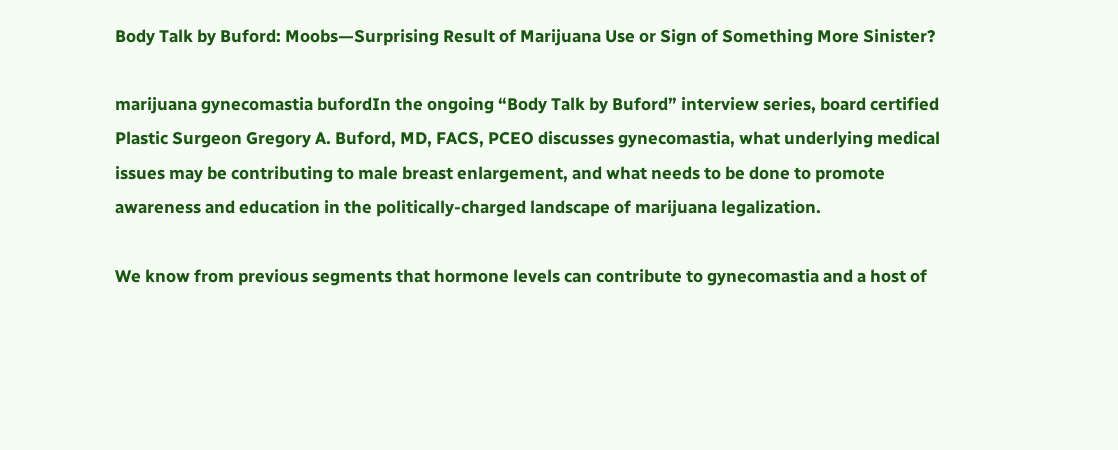Body Talk by Buford: Moobs—Surprising Result of Marijuana Use or Sign of Something More Sinister?

marijuana gynecomastia bufordIn the ongoing “Body Talk by Buford” interview series, board certified Plastic Surgeon Gregory A. Buford, MD, FACS, PCEO discusses gynecomastia, what underlying medical issues may be contributing to male breast enlargement, and what needs to be done to promote awareness and education in the politically-charged landscape of marijuana legalization.

We know from previous segments that hormone levels can contribute to gynecomastia and a host of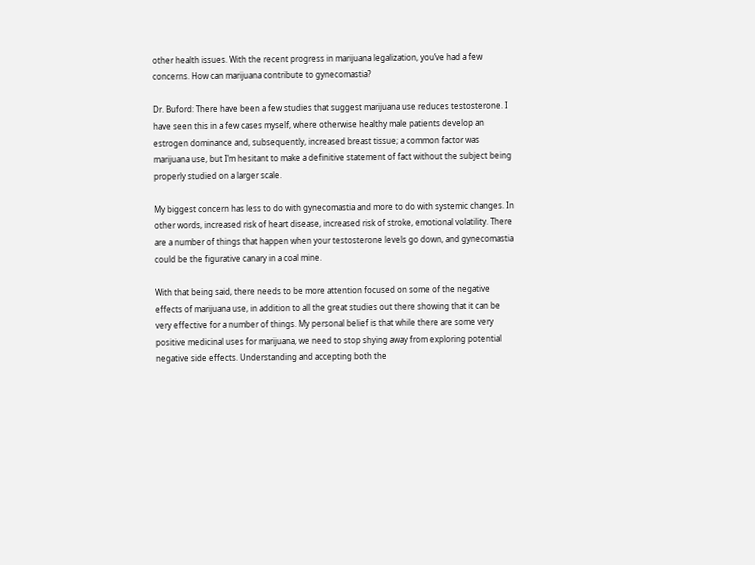other health issues. With the recent progress in marijuana legalization, you’ve had a few concerns. How can marijuana contribute to gynecomastia?

Dr. Buford: There have been a few studies that suggest marijuana use reduces testosterone. I have seen this in a few cases myself, where otherwise healthy male patients develop an estrogen dominance and, subsequently, increased breast tissue; a common factor was marijuana use, but I’m hesitant to make a definitive statement of fact without the subject being properly studied on a larger scale.

My biggest concern has less to do with gynecomastia and more to do with systemic changes. In other words, increased risk of heart disease, increased risk of stroke, emotional volatility. There are a number of things that happen when your testosterone levels go down, and gynecomastia could be the figurative canary in a coal mine.

With that being said, there needs to be more attention focused on some of the negative effects of marijuana use, in addition to all the great studies out there showing that it can be very effective for a number of things. My personal belief is that while there are some very positive medicinal uses for marijuana, we need to stop shying away from exploring potential negative side effects. Understanding and accepting both the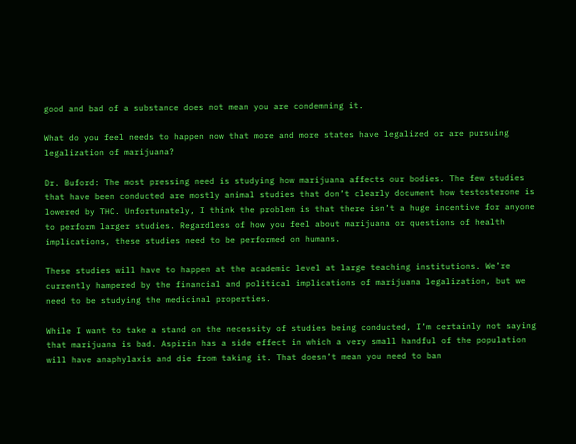good and bad of a substance does not mean you are condemning it.

What do you feel needs to happen now that more and more states have legalized or are pursuing legalization of marijuana?

Dr. Buford: The most pressing need is studying how marijuana affects our bodies. The few studies that have been conducted are mostly animal studies that don’t clearly document how testosterone is lowered by THC. Unfortunately, I think the problem is that there isn’t a huge incentive for anyone to perform larger studies. Regardless of how you feel about marijuana or questions of health implications, these studies need to be performed on humans.

These studies will have to happen at the academic level at large teaching institutions. We’re currently hampered by the financial and political implications of marijuana legalization, but we need to be studying the medicinal properties.

While I want to take a stand on the necessity of studies being conducted, I’m certainly not saying that marijuana is bad. Aspirin has a side effect in which a very small handful of the population will have anaphylaxis and die from taking it. That doesn’t mean you need to ban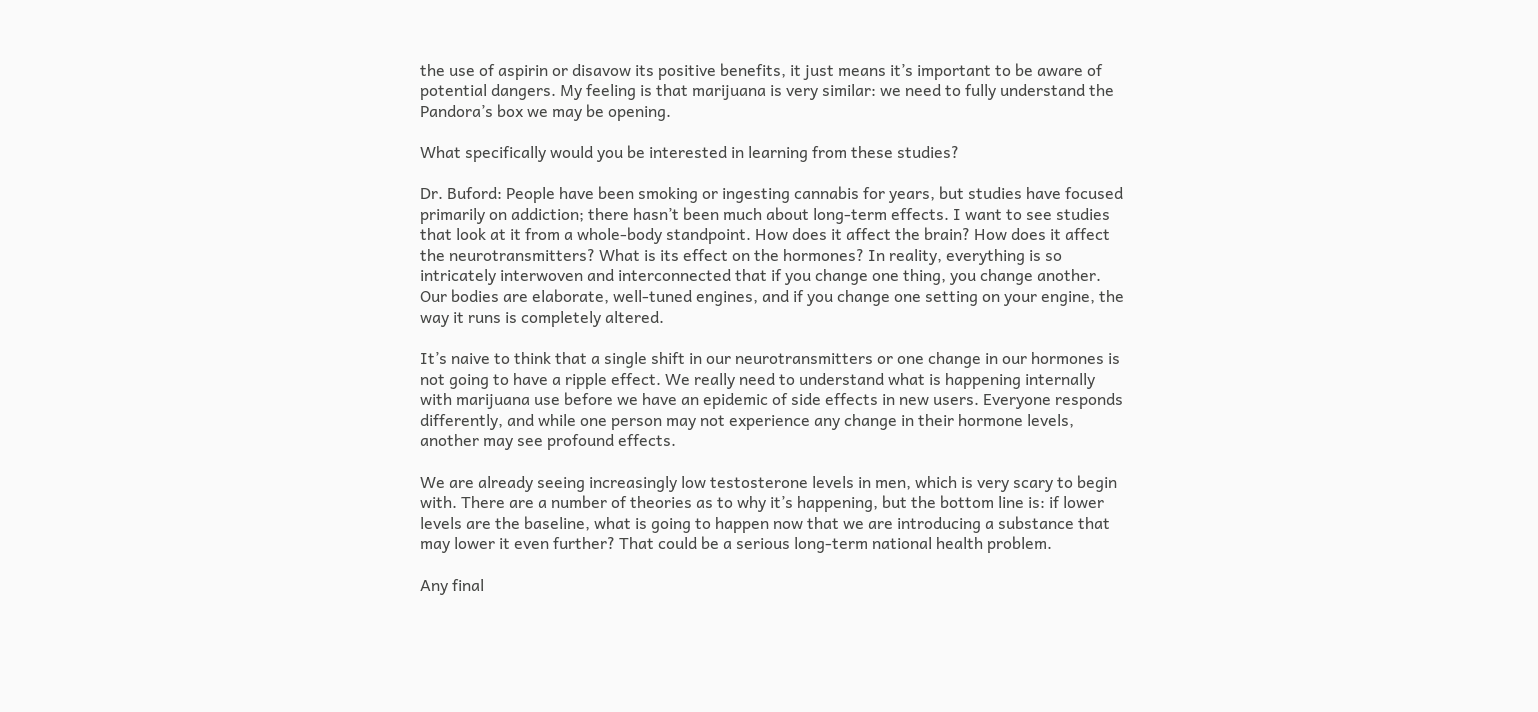the use of aspirin or disavow its positive benefits, it just means it’s important to be aware of potential dangers. My feeling is that marijuana is very similar: we need to fully understand the Pandora’s box we may be opening.

What specifically would you be interested in learning from these studies?

Dr. Buford: People have been smoking or ingesting cannabis for years, but studies have focused primarily on addiction; there hasn’t been much about long-term effects. I want to see studies that look at it from a whole-body standpoint. How does it affect the brain? How does it affect the neurotransmitters? What is its effect on the hormones? In reality, everything is so intricately interwoven and interconnected that if you change one thing, you change another. Our bodies are elaborate, well-tuned engines, and if you change one setting on your engine, the way it runs is completely altered.

It’s naive to think that a single shift in our neurotransmitters or one change in our hormones is not going to have a ripple effect. We really need to understand what is happening internally with marijuana use before we have an epidemic of side effects in new users. Everyone responds differently, and while one person may not experience any change in their hormone levels, another may see profound effects.

We are already seeing increasingly low testosterone levels in men, which is very scary to begin with. There are a number of theories as to why it’s happening, but the bottom line is: if lower levels are the baseline, what is going to happen now that we are introducing a substance that may lower it even further? That could be a serious long-term national health problem.

Any final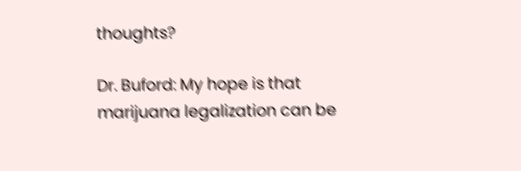thoughts?

Dr. Buford: My hope is that marijuana legalization can be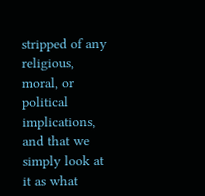stripped of any religious, moral, or political implications, and that we simply look at it as what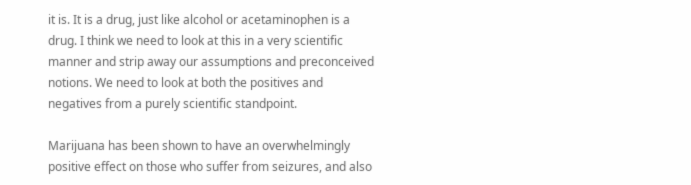it is. It is a drug, just like alcohol or acetaminophen is a drug. I think we need to look at this in a very scientific manner and strip away our assumptions and preconceived notions. We need to look at both the positives and negatives from a purely scientific standpoint.

Marijuana has been shown to have an overwhelmingly positive effect on those who suffer from seizures, and also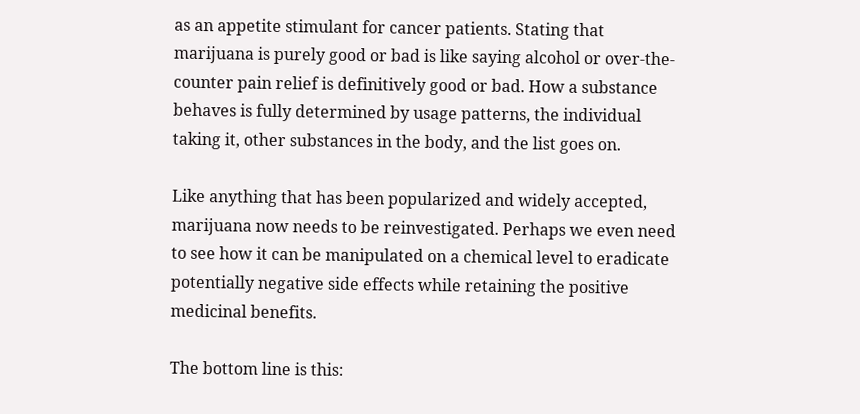as an appetite stimulant for cancer patients. Stating that marijuana is purely good or bad is like saying alcohol or over-the-counter pain relief is definitively good or bad. How a substance behaves is fully determined by usage patterns, the individual taking it, other substances in the body, and the list goes on.

Like anything that has been popularized and widely accepted, marijuana now needs to be reinvestigated. Perhaps we even need to see how it can be manipulated on a chemical level to eradicate potentially negative side effects while retaining the positive medicinal benefits.

The bottom line is this: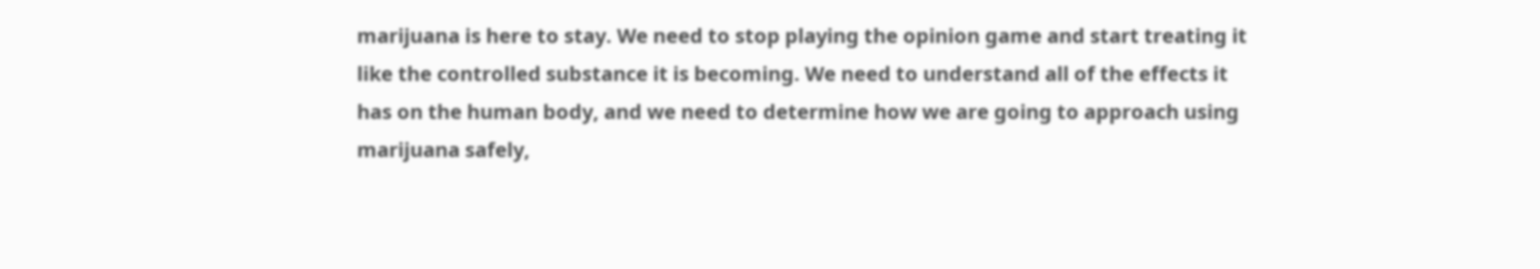marijuana is here to stay. We need to stop playing the opinion game and start treating it like the controlled substance it is becoming. We need to understand all of the effects it has on the human body, and we need to determine how we are going to approach using marijuana safely,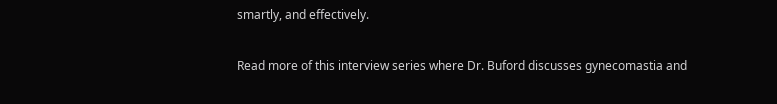smartly, and effectively.

Read more of this interview series where Dr. Buford discusses gynecomastia and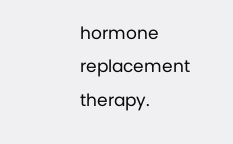hormone replacement therapy.